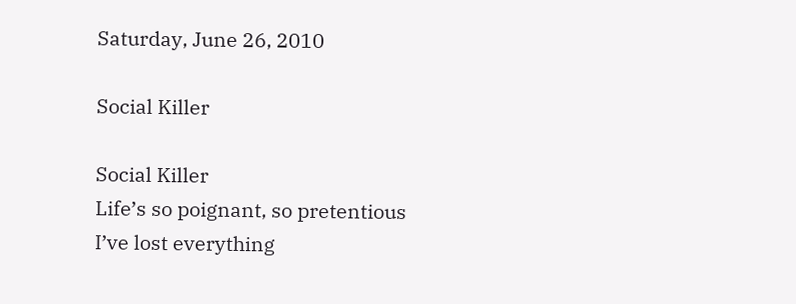Saturday, June 26, 2010

Social Killer

Social Killer
Life’s so poignant, so pretentious
I’ve lost everything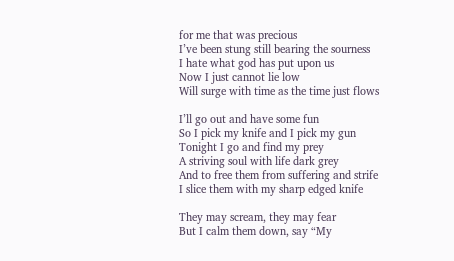for me that was precious
I’ve been stung still bearing the sourness
I hate what god has put upon us
Now I just cannot lie low
Will surge with time as the time just flows

I’ll go out and have some fun
So I pick my knife and I pick my gun
Tonight I go and find my prey
A striving soul with life dark grey
And to free them from suffering and strife
I slice them with my sharp edged knife

They may scream, they may fear
But I calm them down, say “My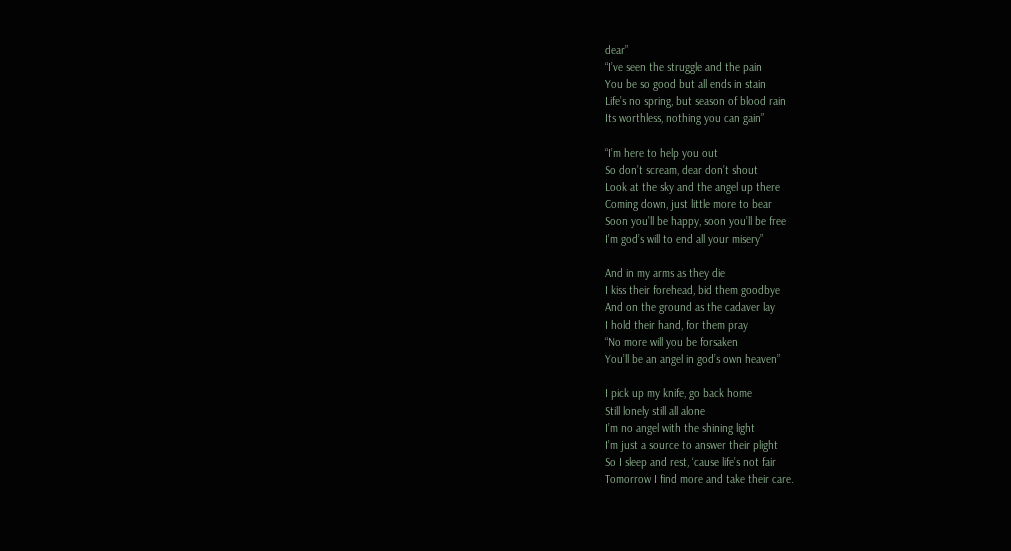dear”
“I’ve seen the struggle and the pain
You be so good but all ends in stain
Life’s no spring, but season of blood rain
Its worthless, nothing you can gain”

“I’m here to help you out
So don’t scream, dear don’t shout
Look at the sky and the angel up there
Coming down, just little more to bear
Soon you’ll be happy, soon you’ll be free
I’m god’s will to end all your misery”

And in my arms as they die
I kiss their forehead, bid them goodbye
And on the ground as the cadaver lay
I hold their hand, for them pray
“No more will you be forsaken
You’ll be an angel in god’s own heaven”

I pick up my knife, go back home
Still lonely still all alone
I’m no angel with the shining light
I’m just a source to answer their plight
So I sleep and rest, ‘cause life’s not fair
Tomorrow I find more and take their care.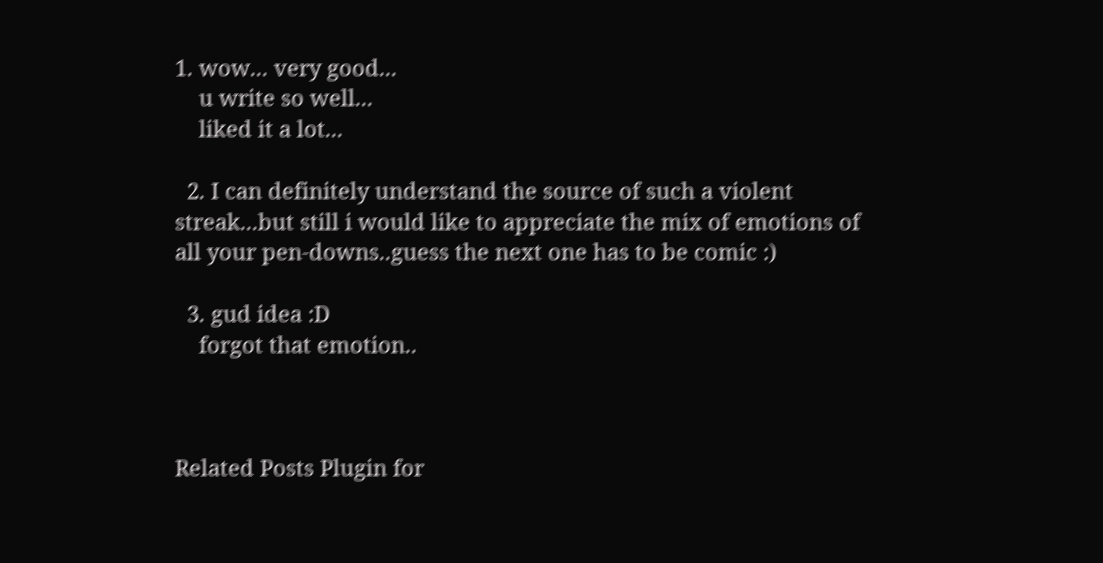1. wow... very good...
    u write so well...
    liked it a lot...

  2. I can definitely understand the source of such a violent streak...but still i would like to appreciate the mix of emotions of all your pen-downs..guess the next one has to be comic :)

  3. gud idea :D
    forgot that emotion..



Related Posts Plugin for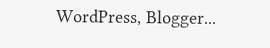WordPress, Blogger...